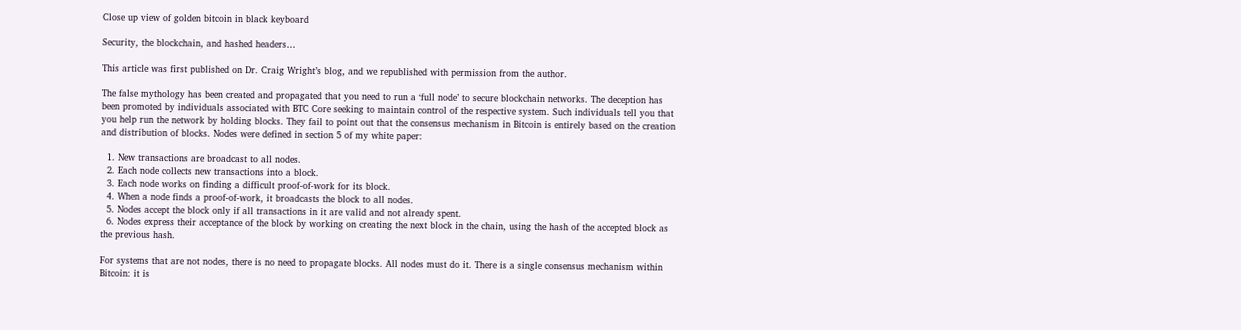Close up view of golden bitcoin in black keyboard

Security, the blockchain, and hashed headers…

This article was first published on Dr. Craig Wright’s blog, and we republished with permission from the author.

The false mythology has been created and propagated that you need to run a ‘full node’ to secure blockchain networks. The deception has been promoted by individuals associated with BTC Core seeking to maintain control of the respective system. Such individuals tell you that you help run the network by holding blocks. They fail to point out that the consensus mechanism in Bitcoin is entirely based on the creation and distribution of blocks. Nodes were defined in section 5 of my white paper:

  1. New transactions are broadcast to all nodes.
  2. Each node collects new transactions into a block.
  3. Each node works on finding a difficult proof-of-work for its block.
  4. When a node finds a proof-of-work, it broadcasts the block to all nodes.
  5. Nodes accept the block only if all transactions in it are valid and not already spent.
  6. Nodes express their acceptance of the block by working on creating the next block in the chain, using the hash of the accepted block as the previous hash.

For systems that are not nodes, there is no need to propagate blocks. All nodes must do it. There is a single consensus mechanism within Bitcoin: it is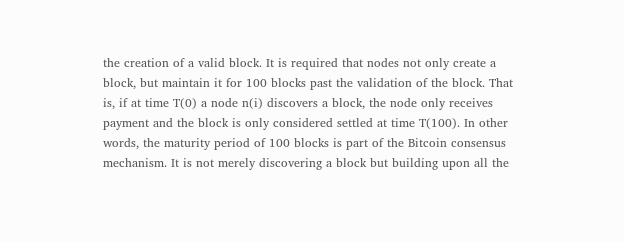the creation of a valid block. It is required that nodes not only create a block, but maintain it for 100 blocks past the validation of the block. That is, if at time T(0) a node n(i) discovers a block, the node only receives payment and the block is only considered settled at time T(100). In other words, the maturity period of 100 blocks is part of the Bitcoin consensus mechanism. It is not merely discovering a block but building upon all the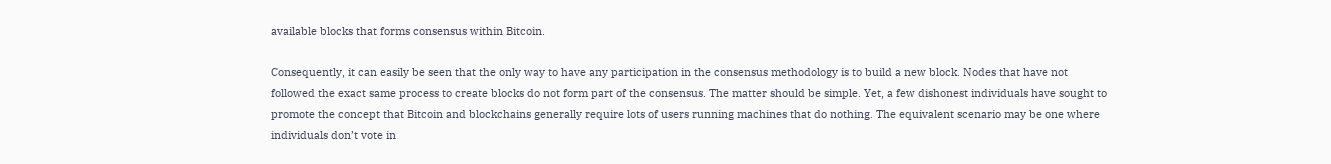available blocks that forms consensus within Bitcoin.

Consequently, it can easily be seen that the only way to have any participation in the consensus methodology is to build a new block. Nodes that have not followed the exact same process to create blocks do not form part of the consensus. The matter should be simple. Yet, a few dishonest individuals have sought to promote the concept that Bitcoin and blockchains generally require lots of users running machines that do nothing. The equivalent scenario may be one where individuals don’t vote in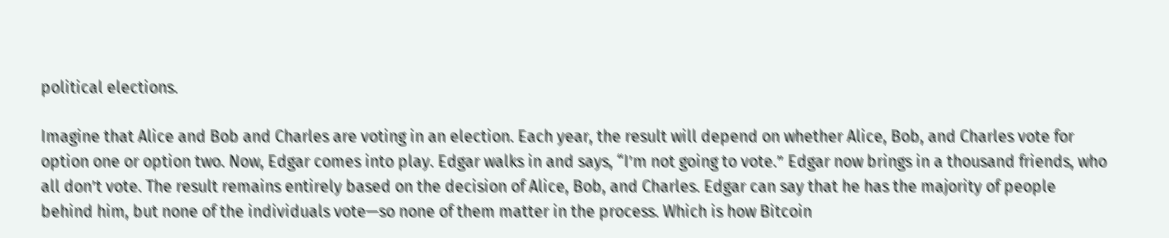political elections.

Imagine that Alice and Bob and Charles are voting in an election. Each year, the result will depend on whether Alice, Bob, and Charles vote for option one or option two. Now, Edgar comes into play. Edgar walks in and says, “I’m not going to vote.” Edgar now brings in a thousand friends, who all don’t vote. The result remains entirely based on the decision of Alice, Bob, and Charles. Edgar can say that he has the majority of people behind him, but none of the individuals vote—so none of them matter in the process. Which is how Bitcoin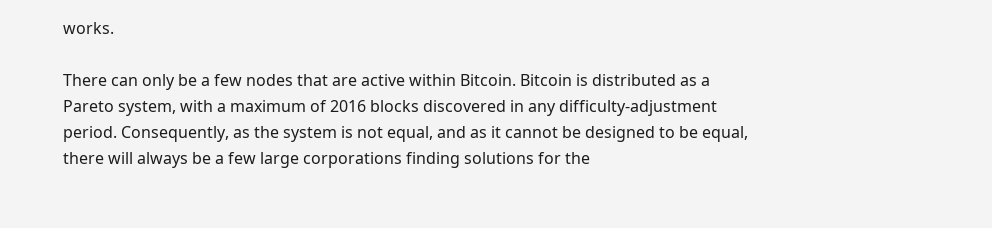works.

There can only be a few nodes that are active within Bitcoin. Bitcoin is distributed as a Pareto system, with a maximum of 2016 blocks discovered in any difficulty-adjustment period. Consequently, as the system is not equal, and as it cannot be designed to be equal, there will always be a few large corporations finding solutions for the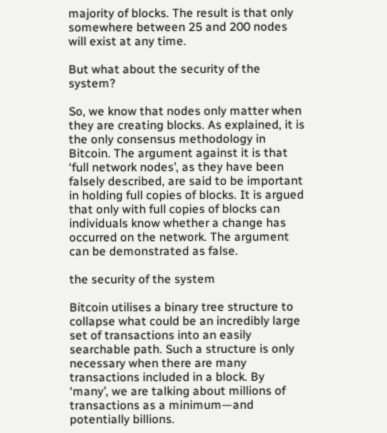majority of blocks. The result is that only somewhere between 25 and 200 nodes will exist at any time.

But what about the security of the system?

So, we know that nodes only matter when they are creating blocks. As explained, it is the only consensus methodology in Bitcoin. The argument against it is that ‘full network nodes’, as they have been falsely described, are said to be important in holding full copies of blocks. It is argued that only with full copies of blocks can individuals know whether a change has occurred on the network. The argument can be demonstrated as false.

the security of the system

Bitcoin utilises a binary tree structure to collapse what could be an incredibly large set of transactions into an easily searchable path. Such a structure is only necessary when there are many transactions included in a block. By ‘many’, we are talking about millions of transactions as a minimum—and potentially billions.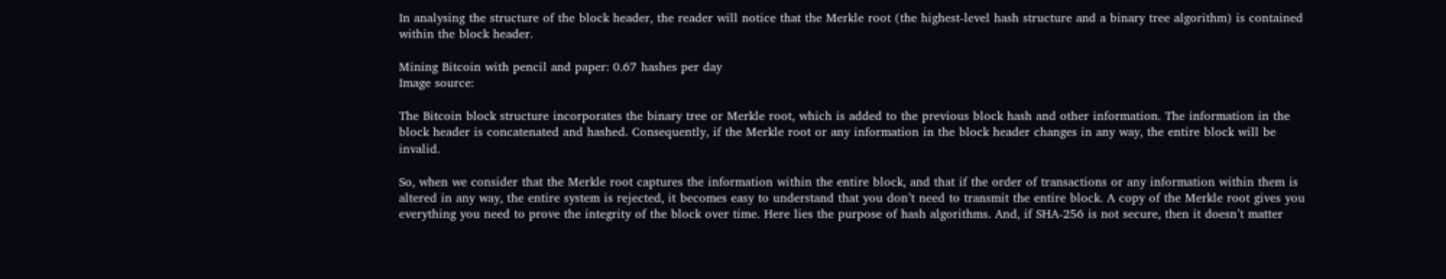In analysing the structure of the block header, the reader will notice that the Merkle root (the highest-level hash structure and a binary tree algorithm) is contained within the block header.

Mining Bitcoin with pencil and paper: 0.67 hashes per day
Image source:

The Bitcoin block structure incorporates the binary tree or Merkle root, which is added to the previous block hash and other information. The information in the block header is concatenated and hashed. Consequently, if the Merkle root or any information in the block header changes in any way, the entire block will be invalid.

So, when we consider that the Merkle root captures the information within the entire block, and that if the order of transactions or any information within them is altered in any way, the entire system is rejected, it becomes easy to understand that you don’t need to transmit the entire block. A copy of the Merkle root gives you everything you need to prove the integrity of the block over time. Here lies the purpose of hash algorithms. And, if SHA-256 is not secure, then it doesn’t matter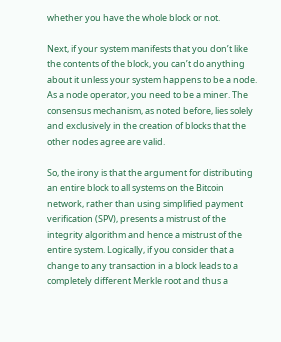whether you have the whole block or not.

Next, if your system manifests that you don’t like the contents of the block, you can’t do anything about it unless your system happens to be a node. As a node operator, you need to be a miner. The consensus mechanism, as noted before, lies solely and exclusively in the creation of blocks that the other nodes agree are valid.

So, the irony is that the argument for distributing an entire block to all systems on the Bitcoin network, rather than using simplified payment verification (SPV), presents a mistrust of the integrity algorithm and hence a mistrust of the entire system. Logically, if you consider that a change to any transaction in a block leads to a completely different Merkle root and thus a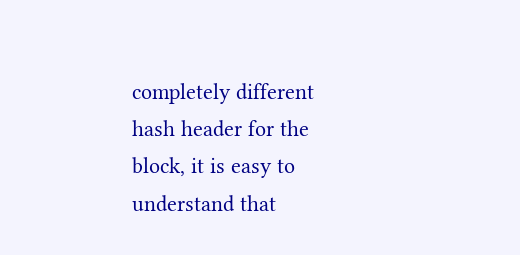completely different hash header for the block, it is easy to understand that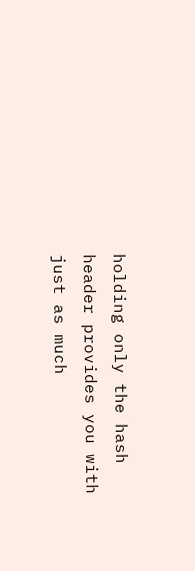holding only the hash header provides you with just as much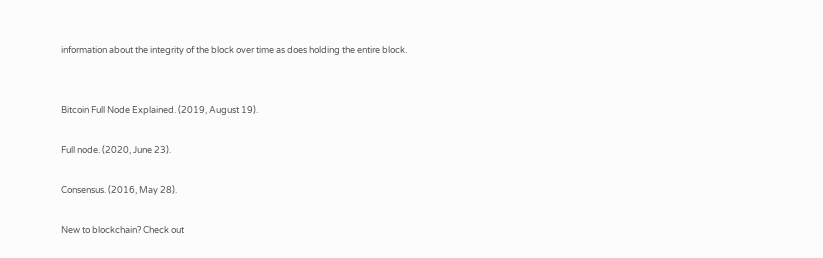information about the integrity of the block over time as does holding the entire block.


Bitcoin Full Node Explained. (2019, August 19).

Full node. (2020, June 23).

Consensus. (2016, May 28).

New to blockchain? Check out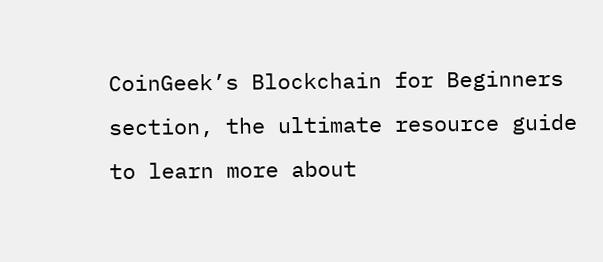CoinGeek’s Blockchain for Beginners section, the ultimate resource guide to learn more about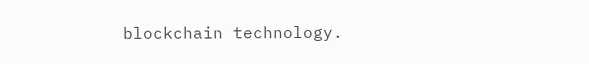blockchain technology.